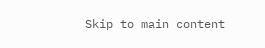Skip to main content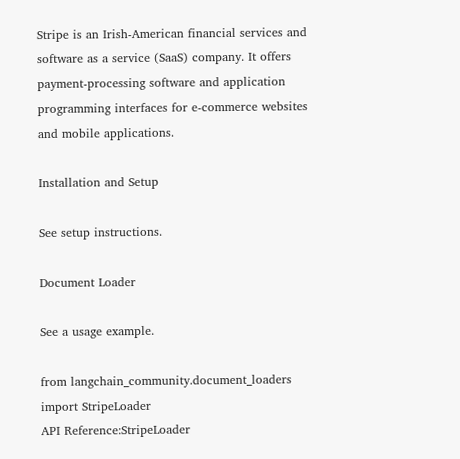Stripe is an Irish-American financial services and software as a service (SaaS) company. It offers payment-processing software and application programming interfaces for e-commerce websites and mobile applications.

Installation and Setup

See setup instructions.

Document Loader

See a usage example.

from langchain_community.document_loaders import StripeLoader
API Reference:StripeLoader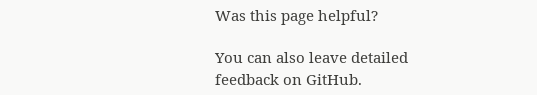Was this page helpful?

You can also leave detailed feedback on GitHub.